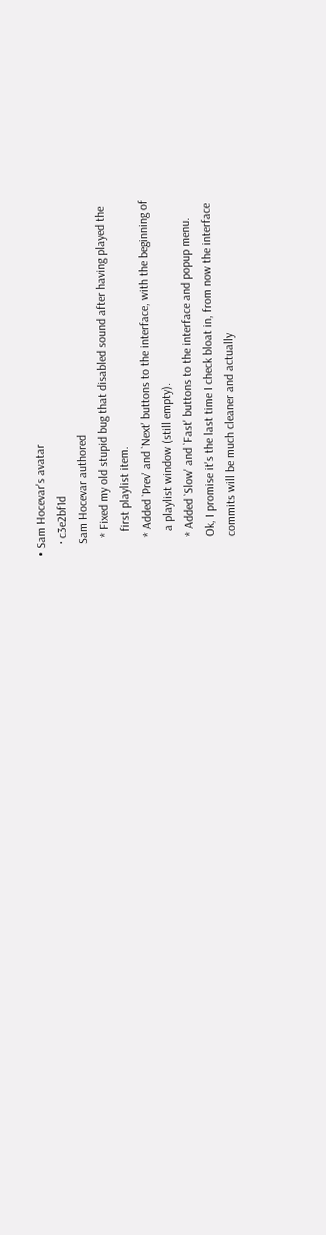• Sam Hocevar's avatar
    · c3e2bf1d
    Sam Hocevar authored
      * Fixed my old stupid bug that disabled sound after having played the
        first playlist item.
      * Added `Prev' and `Next' buttons to the interface, with the beginning of
        a playlist window (still empty).
      * Added `Slow' and `Fast' buttons to the interface and popup menu.
      Ok, I promise it's the last time I check bloat in, from now the interface
      commits will be much cleaner and actually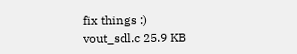fix things :)
vout_sdl.c 25.9 KB